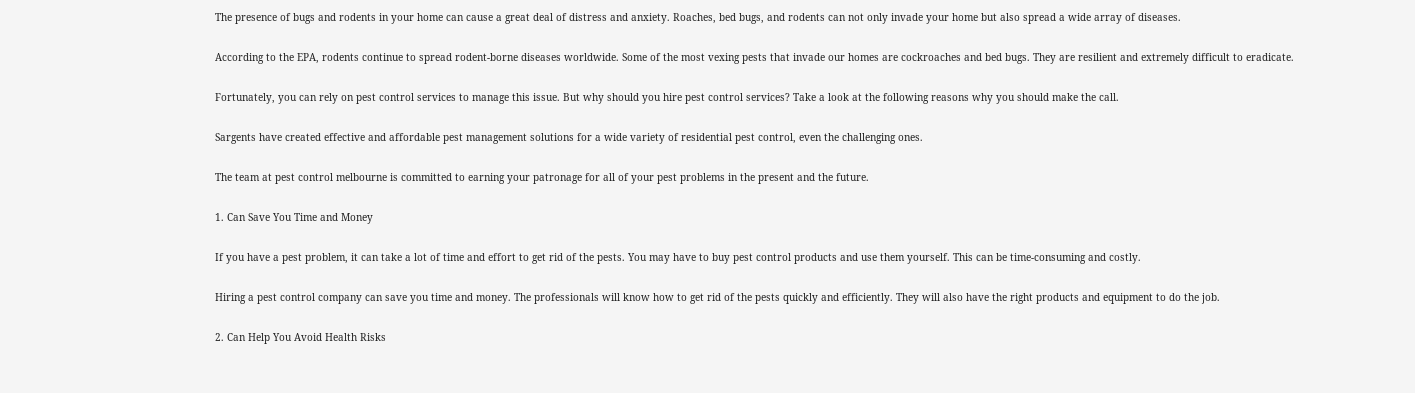The presence of bugs and rodents in your home can cause a great deal of distress and anxiety. Roaches, bed bugs, and rodents can not only invade your home but also spread a wide array of diseases.

According to the EPA, rodents continue to spread rodent-borne diseases worldwide. Some of the most vexing pests that invade our homes are cockroaches and bed bugs. They are resilient and extremely difficult to eradicate.

Fortunately, you can rely on pest control services to manage this issue. But why should you hire pest control services? Take a look at the following reasons why you should make the call.

Sargents have created effective and affordable pest management solutions for a wide variety of residential pest control, even the challenging ones.

The team at pest control melbourne is committed to earning your patronage for all of your pest problems in the present and the future.

1. Can Save You Time and Money

If you have a pest problem, it can take a lot of time and effort to get rid of the pests. You may have to buy pest control products and use them yourself. This can be time-consuming and costly.

Hiring a pest control company can save you time and money. The professionals will know how to get rid of the pests quickly and efficiently. They will also have the right products and equipment to do the job.

2. Can Help You Avoid Health Risks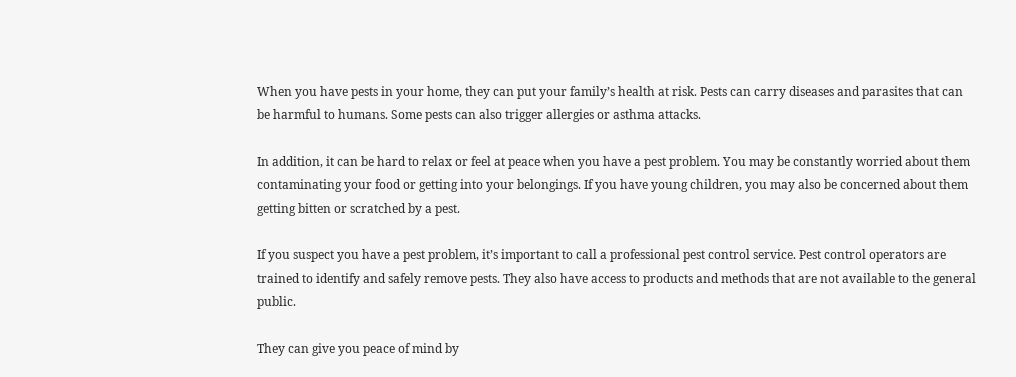When you have pests in your home, they can put your family’s health at risk. Pests can carry diseases and parasites that can be harmful to humans. Some pests can also trigger allergies or asthma attacks.

In addition, it can be hard to relax or feel at peace when you have a pest problem. You may be constantly worried about them contaminating your food or getting into your belongings. If you have young children, you may also be concerned about them getting bitten or scratched by a pest.

If you suspect you have a pest problem, it’s important to call a professional pest control service. Pest control operators are trained to identify and safely remove pests. They also have access to products and methods that are not available to the general public.

They can give you peace of mind by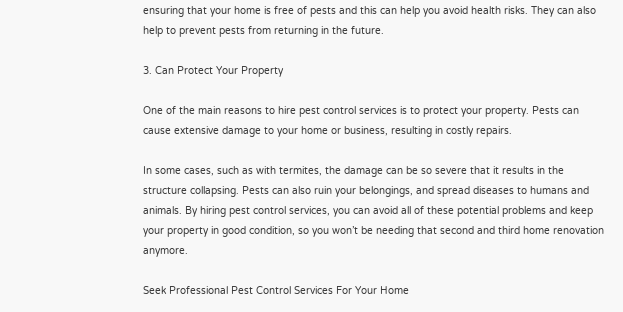ensuring that your home is free of pests and this can help you avoid health risks. They can also help to prevent pests from returning in the future.

3. Can Protect Your Property

One of the main reasons to hire pest control services is to protect your property. Pests can cause extensive damage to your home or business, resulting in costly repairs.

In some cases, such as with termites, the damage can be so severe that it results in the structure collapsing. Pests can also ruin your belongings, and spread diseases to humans and animals. By hiring pest control services, you can avoid all of these potential problems and keep your property in good condition, so you won’t be needing that second and third home renovation anymore.

Seek Professional Pest Control Services For Your Home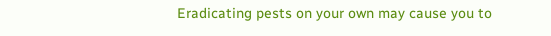Eradicating pests on your own may cause you to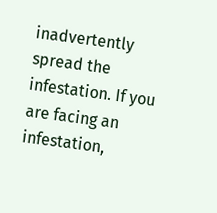inadvertently spread the infestation. If you are facing an infestation,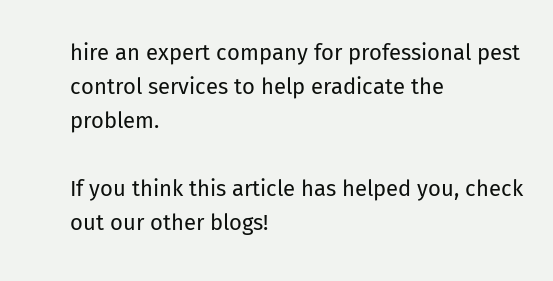hire an expert company for professional pest control services to help eradicate the problem.

If you think this article has helped you, check out our other blogs!